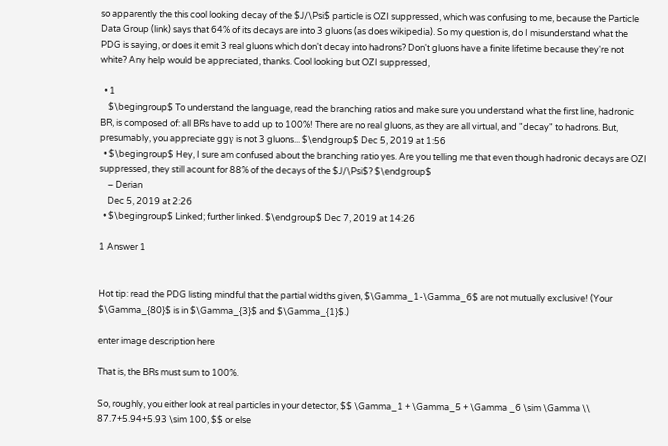so apparently the this cool looking decay of the $J/\Psi$ particle is OZI suppressed, which was confusing to me, because the Particle Data Group (link) says that 64% of its decays are into 3 gluons (as does wikipedia). So my question is, do I misunderstand what the PDG is saying, or does it emit 3 real gluons which don't decay into hadrons? Don't gluons have a finite lifetime because they're not white? Any help would be appreciated, thanks. Cool looking but OZI suppressed,

  • 1
    $\begingroup$ To understand the language, read the branching ratios and make sure you understand what the first line, hadronic BR, is composed of: all BRs have to add up to 100%! There are no real gluons, as they are all virtual, and "decay" to hadrons. But, presumably, you appreciate ggγ is not 3 gluons... $\endgroup$ Dec 5, 2019 at 1:56
  • $\begingroup$ Hey, I sure am confused about the branching ratio yes. Are you telling me that even though hadronic decays are OZI suppressed, they still acount for 88% of the decays of the $J/\Psi$? $\endgroup$
    – Derian
    Dec 5, 2019 at 2:26
  • $\begingroup$ Linked; further linked. $\endgroup$ Dec 7, 2019 at 14:26

1 Answer 1


Hot tip: read the PDG listing mindful that the partial widths given, $\Gamma_1-\Gamma_6$ are not mutually exclusive! (Your $\Gamma_{80}$ is in $\Gamma_{3}$ and $\Gamma_{1}$.)

enter image description here

That is, the BRs must sum to 100%.

So, roughly, you either look at real particles in your detector, $$ \Gamma_1 + \Gamma_5 + \Gamma _6 \sim \Gamma \\ 87.7+5.94+5.93 \sim 100, $$ or else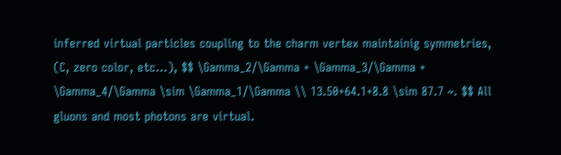inferred virtual particles coupling to the charm vertex maintainig symmetries, (C, zero color, etc...), $$ \Gamma_2/\Gamma + \Gamma_3/\Gamma + \Gamma_4/\Gamma \sim \Gamma_1/\Gamma \\ 13.50+64.1+8.8 \sim 87.7 ~. $$ All gluons and most photons are virtual.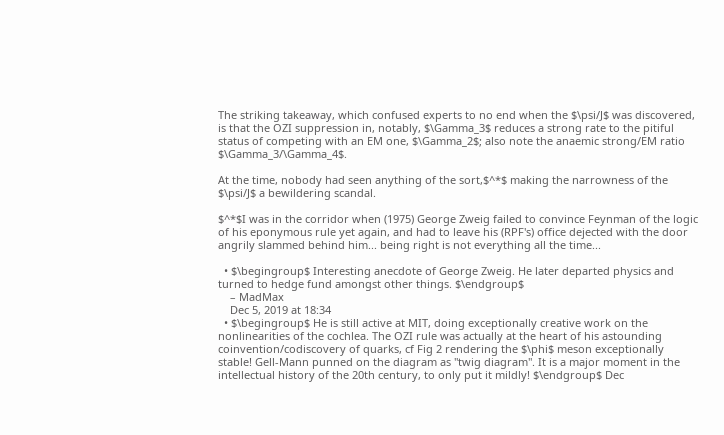The striking takeaway, which confused experts to no end when the $\psi/J$ was discovered, is that the OZI suppression in, notably, $\Gamma_3$ reduces a strong rate to the pitiful status of competing with an EM one, $\Gamma_2$; also note the anaemic strong/EM ratio $\Gamma_3/\Gamma_4$.

At the time, nobody had seen anything of the sort,$^*$ making the narrowness of the $\psi/J$ a bewildering scandal.

$^*$I was in the corridor when (1975) George Zweig failed to convince Feynman of the logic of his eponymous rule yet again, and had to leave his (RPF's) office dejected with the door angrily slammed behind him... being right is not everything all the time...

  • $\begingroup$ Interesting anecdote of George Zweig. He later departed physics and turned to hedge fund amongst other things. $\endgroup$
    – MadMax
    Dec 5, 2019 at 18:34
  • $\begingroup$ He is still active at MIT, doing exceptionally creative work on the nonlinearities of the cochlea. The OZI rule was actually at the heart of his astounding coinvention/codiscovery of quarks, cf Fig 2 rendering the $\phi$ meson exceptionally stable! Gell-Mann punned on the diagram as "twig diagram". It is a major moment in the intellectual history of the 20th century, to only put it mildly! $\endgroup$ Dec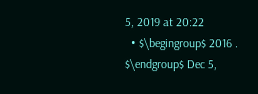5, 2019 at 20:22
  • $\begingroup$ 2016 . $\endgroup$ Dec 5,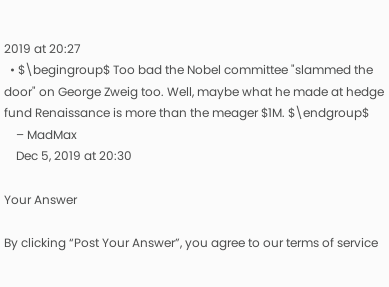2019 at 20:27
  • $\begingroup$ Too bad the Nobel committee "slammed the door" on George Zweig too. Well, maybe what he made at hedge fund Renaissance is more than the meager $1M. $\endgroup$
    – MadMax
    Dec 5, 2019 at 20:30

Your Answer

By clicking “Post Your Answer”, you agree to our terms of service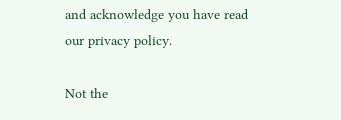and acknowledge you have read our privacy policy.

Not the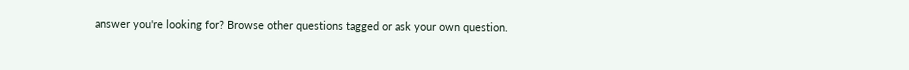answer you're looking for? Browse other questions tagged or ask your own question.